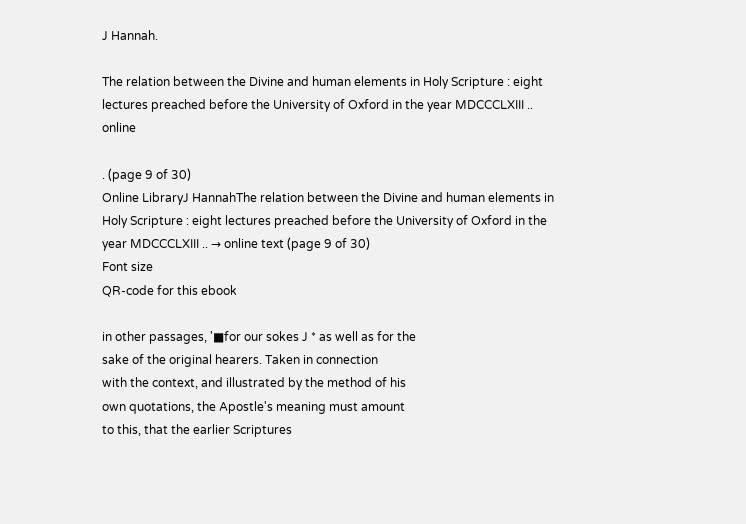J Hannah.

The relation between the Divine and human elements in Holy Scripture : eight lectures preached before the University of Oxford in the year MDCCCLXIII .. online

. (page 9 of 30)
Online LibraryJ HannahThe relation between the Divine and human elements in Holy Scripture : eight lectures preached before the University of Oxford in the year MDCCCLXIII .. → online text (page 9 of 30)
Font size
QR-code for this ebook

in other passages, '■for our sokes J * as well as for the
sake of the original hearers. Taken in connection
with the context, and illustrated by the method of his
own quotations, the Apostle's meaning must amount
to this, that the earlier Scriptures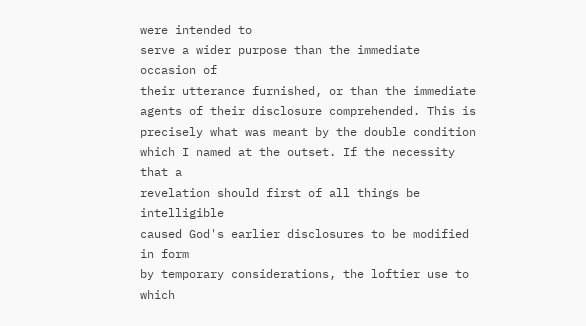were intended to
serve a wider purpose than the immediate occasion of
their utterance furnished, or than the immediate
agents of their disclosure comprehended. This is
precisely what was meant by the double condition
which I named at the outset. If the necessity that a
revelation should first of all things be intelligible
caused God's earlier disclosures to be modified in form
by temporary considerations, the loftier use to which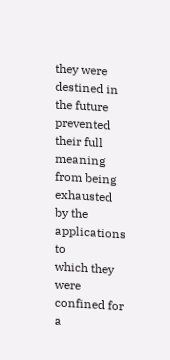they were destined in the future prevented their full
meaning from being exhausted by the applications to
which they were confined for a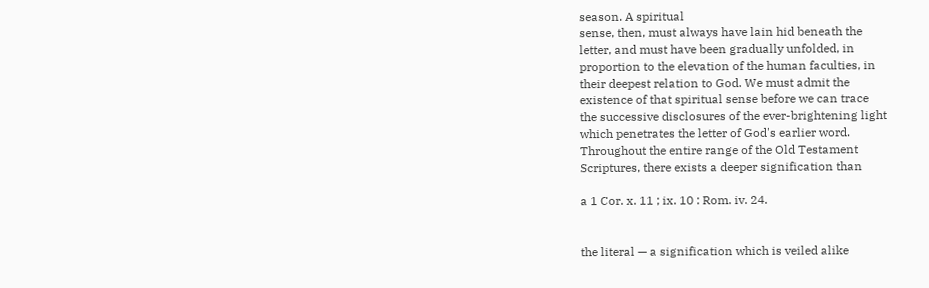season. A spiritual
sense, then, must always have lain hid beneath the
letter, and must have been gradually unfolded, in
proportion to the elevation of the human faculties, in
their deepest relation to God. We must admit the
existence of that spiritual sense before we can trace
the successive disclosures of the ever-brightening light
which penetrates the letter of God's earlier word.
Throughout the entire range of the Old Testament
Scriptures, there exists a deeper signification than

a 1 Cor. x. 11 ; ix. 10 : Rom. iv. 24.


the literal — a signification which is veiled alike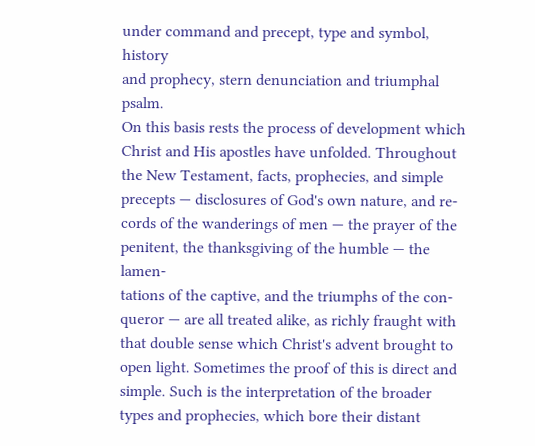under command and precept, type and symbol, history
and prophecy, stern denunciation and triumphal psalm.
On this basis rests the process of development which
Christ and His apostles have unfolded. Throughout
the New Testament, facts, prophecies, and simple
precepts — disclosures of God's own nature, and re-
cords of the wanderings of men — the prayer of the
penitent, the thanksgiving of the humble — the lamen-
tations of the captive, and the triumphs of the con-
queror — are all treated alike, as richly fraught with
that double sense which Christ's advent brought to
open light. Sometimes the proof of this is direct and
simple. Such is the interpretation of the broader
types and prophecies, which bore their distant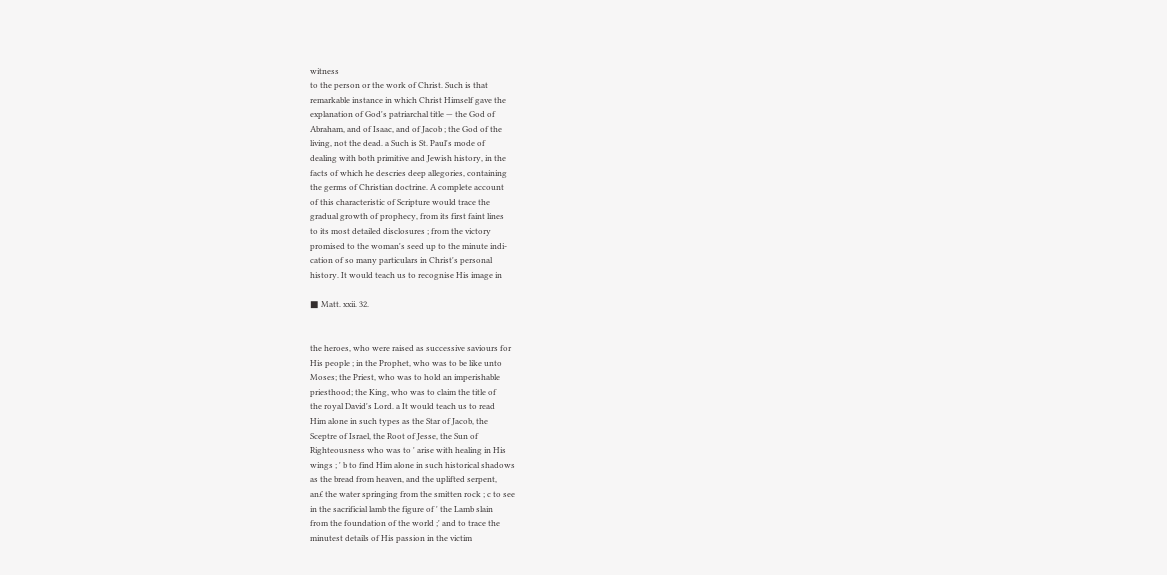witness
to the person or the work of Christ. Such is that
remarkable instance in which Christ Himself gave the
explanation of God's patriarchal title — the God of
Abraham, and of Isaac, and of Jacob ; the God of the
living, not the dead. a Such is St. Paul's mode of
dealing with both primitive and Jewish history, in the
facts of which he descries deep allegories, containing
the germs of Christian doctrine. A complete account
of this characteristic of Scripture would trace the
gradual growth of prophecy, from its first faint lines
to its most detailed disclosures ; from the victory
promised to the woman's seed up to the minute indi-
cation of so many particulars in Christ's personal
history. It would teach us to recognise His image in

■ Matt. xxii. 32.


the heroes, who were raised as successive saviours for
His people ; in the Prophet, who was to be like unto
Moses; the Priest, who was to hold an imperishable
priesthood; the King, who was to claim the title of
the royal David's Lord. a It would teach us to read
Him alone in such types as the Star of Jacob, the
Sceptre of Israel, the Root of Jesse, the Sun of
Righteousness who was to ' arise with healing in His
wings ; ' b to find Him alone in such historical shadows
as the bread from heaven, and the uplifted serpent,
an£ the water springing from the smitten rock ; c to see
in the sacrificial lamb the figure of ' the Lamb slain
from the foundation of the world ;' and to trace the
minutest details of His passion in the victim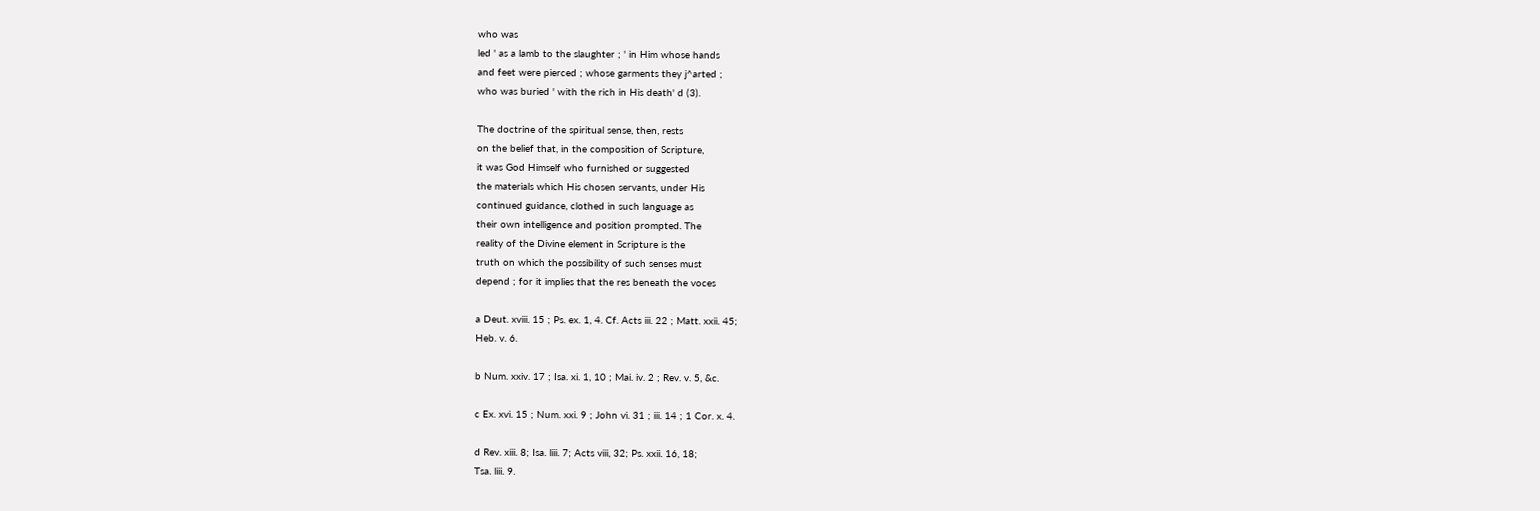who was
led ' as a lamb to the slaughter ; ' in Him whose hands
and feet were pierced ; whose garments they j^arted ;
who was buried ' with the rich in His death' d (3).

The doctrine of the spiritual sense, then, rests
on the belief that, in the composition of Scripture,
it was God Himself who furnished or suggested
the materials which His chosen servants, under His
continued guidance, clothed in such language as
their own intelligence and position prompted. The
reality of the Divine element in Scripture is the
truth on which the possibility of such senses must
depend ; for it implies that the res beneath the voces

a Deut. xviii. 15 ; Ps. ex. 1, 4. Cf. Acts iii. 22 ; Matt. xxii. 45;
Heb. v. 6.

b Num. xxiv. 17 ; Isa. xi. 1, 10 ; Mai. iv. 2 ; Rev. v. 5, &c.

c Ex. xvi. 15 ; Num. xxi. 9 ; John vi. 31 ; iii. 14 ; 1 Cor. x. 4.

d Rev. xiii. 8; Isa. liii. 7; Acts viii, 32; Ps. xxii. 16, 18;
Tsa. liii. 9.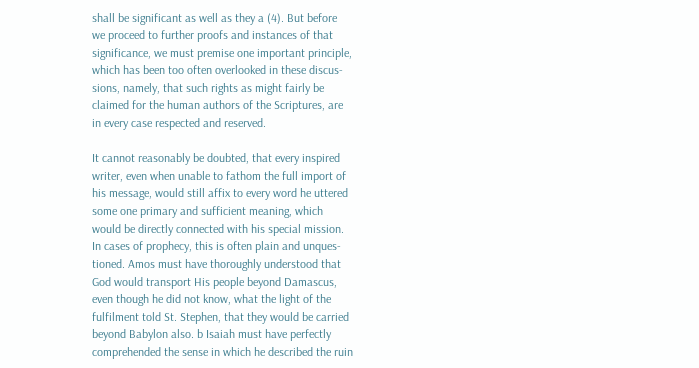shall be significant as well as they a (4). But before
we proceed to further proofs and instances of that
significance, we must premise one important principle,
which has been too often overlooked in these discus-
sions, namely, that such rights as might fairly be
claimed for the human authors of the Scriptures, are
in every case respected and reserved.

It cannot reasonably be doubted, that every inspired
writer, even when unable to fathom the full import of
his message, would still affix to every word he uttered
some one primary and sufficient meaning, which
would be directly connected with his special mission.
In cases of prophecy, this is often plain and unques-
tioned. Amos must have thoroughly understood that
God would transport His people beyond Damascus,
even though he did not know, what the light of the
fulfilment told St. Stephen, that they would be carried
beyond Babylon also. b Isaiah must have perfectly
comprehended the sense in which he described the ruin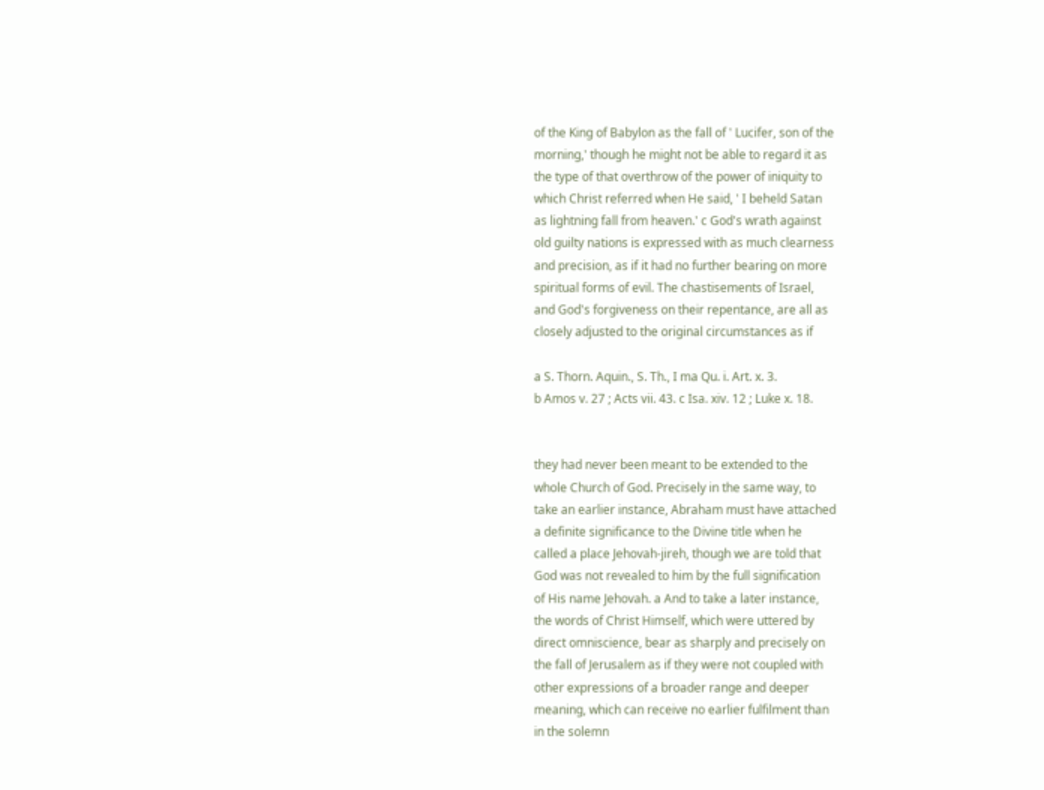of the King of Babylon as the fall of ' Lucifer, son of the
morning,' though he might not be able to regard it as
the type of that overthrow of the power of iniquity to
which Christ referred when He said, ' I beheld Satan
as lightning fall from heaven.' c God's wrath against
old guilty nations is expressed with as much clearness
and precision, as if it had no further bearing on more
spiritual forms of evil. The chastisements of Israel,
and God's forgiveness on their repentance, are all as
closely adjusted to the original circumstances as if

a S. Thorn. Aquin., S. Th., I ma Qu. i. Art. x. 3.
b Amos v. 27 ; Acts vii. 43. c Isa. xiv. 12 ; Luke x. 18.


they had never been meant to be extended to the
whole Church of God. Precisely in the same way, to
take an earlier instance, Abraham must have attached
a definite significance to the Divine title when he
called a place Jehovah-jireh, though we are told that
God was not revealed to him by the full signification
of His name Jehovah. a And to take a later instance,
the words of Christ Himself, which were uttered by
direct omniscience, bear as sharply and precisely on
the fall of Jerusalem as if they were not coupled with
other expressions of a broader range and deeper
meaning, which can receive no earlier fulfilment than
in the solemn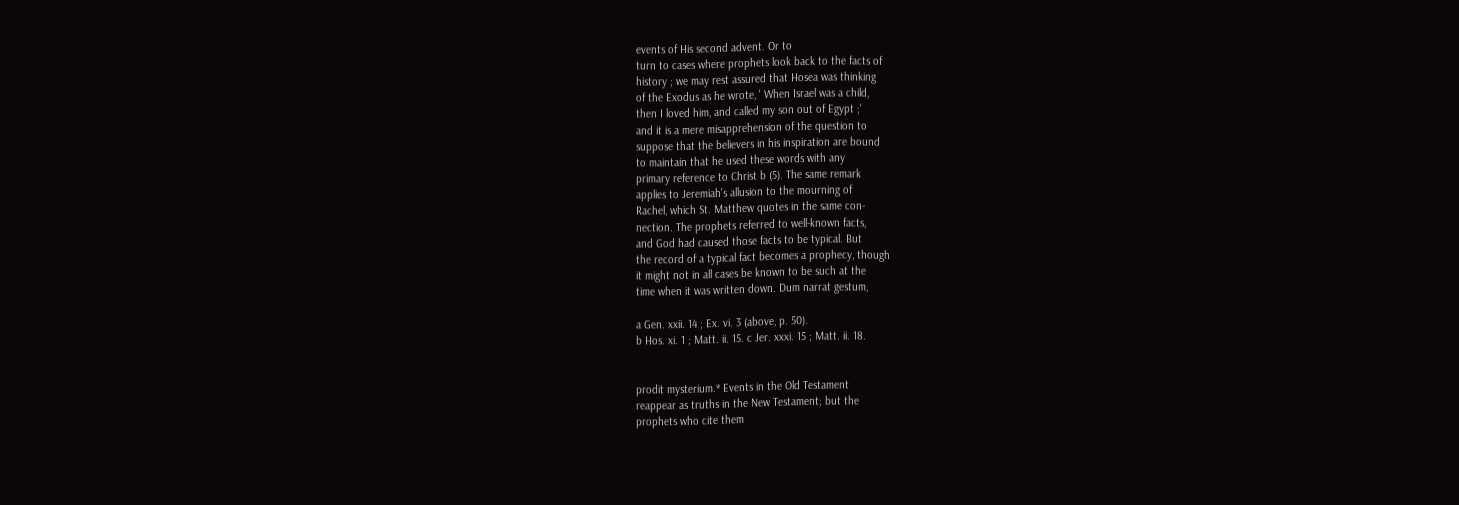events of His second advent. Or to
turn to cases where prophets look back to the facts of
history ; we may rest assured that Hosea was thinking
of the Exodus as he wrote, ' When Israel was a child,
then I loved him, and called my son out of Egypt ;'
and it is a mere misapprehension of the question to
suppose that the believers in his inspiration are bound
to maintain that he used these words with any
primary reference to Christ b (5). The same remark
applies to Jeremiah's allusion to the mourning of
Rachel, which St. Matthew quotes in the same con-
nection. The prophets referred to well-known facts,
and God had caused those facts to be typical. But
the record of a typical fact becomes a prophecy, though
it might not in all cases be known to be such at the
time when it was written down. Dum narrat gestum,

a Gen. xxii. 14 ; Ex. vi. 3 (above, p. 50).
b Hos. xi. 1 ; Matt. ii. 15. c Jer. xxxi. 15 ; Matt. ii. 18.


prodit mysterium.* Events in the Old Testament
reappear as truths in the New Testament; but the
prophets who cite them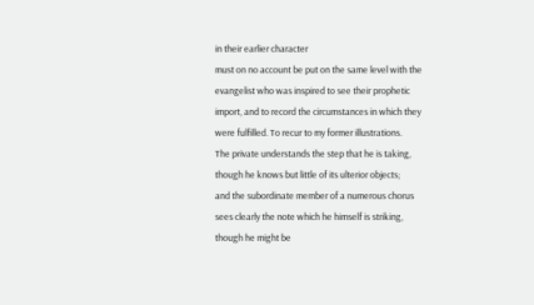in their earlier character
must on no account be put on the same level with the
evangelist who was inspired to see their prophetic
import, and to record the circumstances in which they
were fulfilled. To recur to my former illustrations.
The private understands the step that he is taking,
though he knows but little of its ulterior objects;
and the subordinate member of a numerous chorus
sees clearly the note which he himself is striking,
though he might be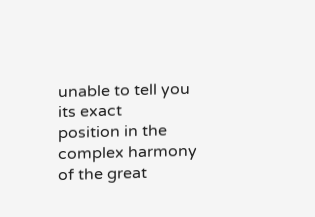unable to tell you its exact
position in the complex harmony of the great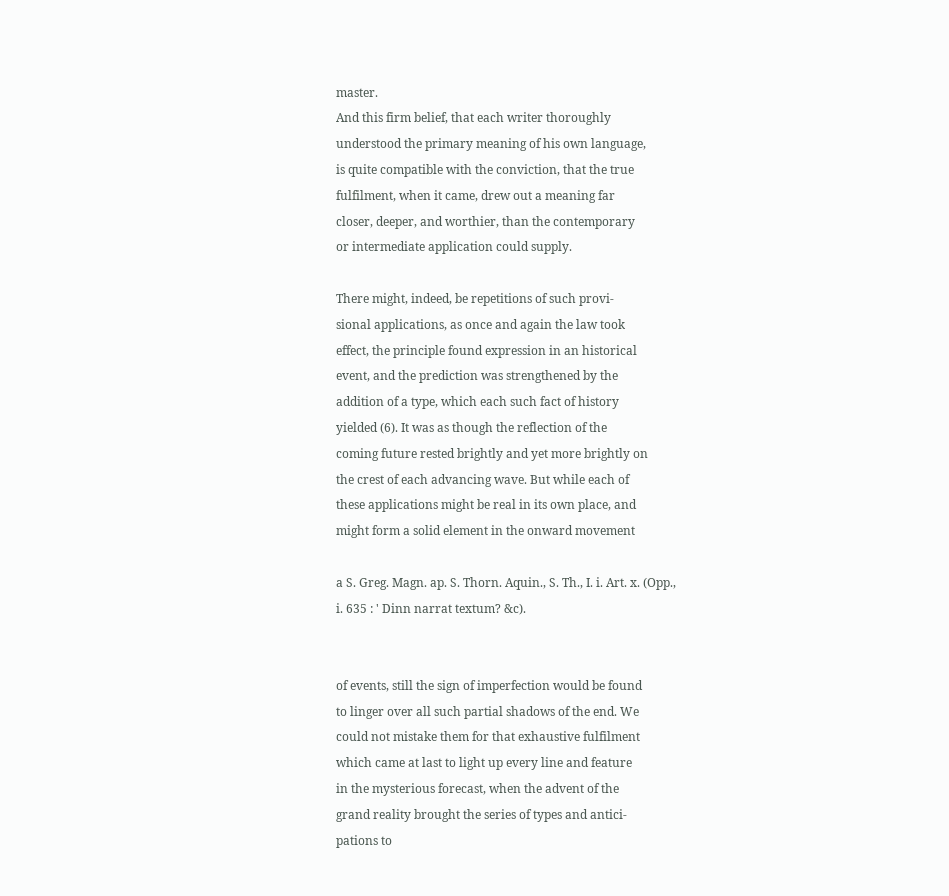master.
And this firm belief, that each writer thoroughly
understood the primary meaning of his own language,
is quite compatible with the conviction, that the true
fulfilment, when it came, drew out a meaning far
closer, deeper, and worthier, than the contemporary
or intermediate application could supply.

There might, indeed, be repetitions of such provi-
sional applications, as once and again the law took
effect, the principle found expression in an historical
event, and the prediction was strengthened by the
addition of a type, which each such fact of history
yielded (6). It was as though the reflection of the
coming future rested brightly and yet more brightly on
the crest of each advancing wave. But while each of
these applications might be real in its own place, and
might form a solid element in the onward movement

a S. Greg. Magn. ap. S. Thorn. Aquin., S. Th., I. i. Art. x. (Opp.,
i. 635 : ' Dinn narrat textum? &c).


of events, still the sign of imperfection would be found
to linger over all such partial shadows of the end. We
could not mistake them for that exhaustive fulfilment
which came at last to light up every line and feature
in the mysterious forecast, when the advent of the
grand reality brought the series of types and antici-
pations to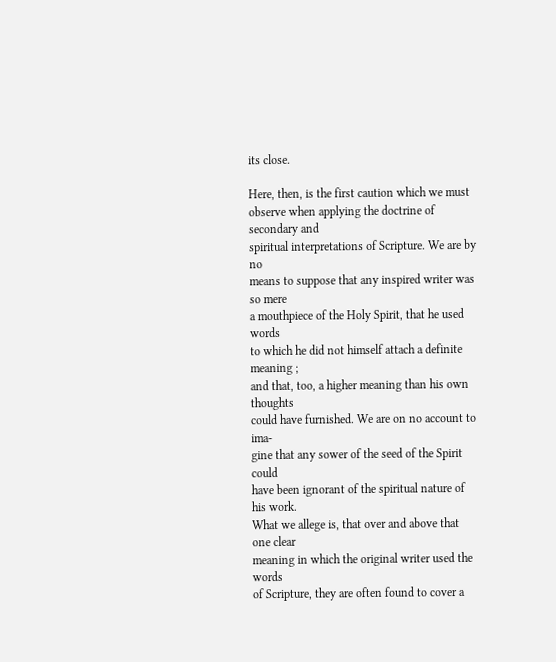its close.

Here, then, is the first caution which we must
observe when applying the doctrine of secondary and
spiritual interpretations of Scripture. We are by no
means to suppose that any inspired writer was so mere
a mouthpiece of the Holy Spirit, that he used words
to which he did not himself attach a definite meaning ;
and that, too, a higher meaning than his own thoughts
could have furnished. We are on no account to ima-
gine that any sower of the seed of the Spirit could
have been ignorant of the spiritual nature of his work.
What we allege is, that over and above that one clear
meaning in which the original writer used the words
of Scripture, they are often found to cover a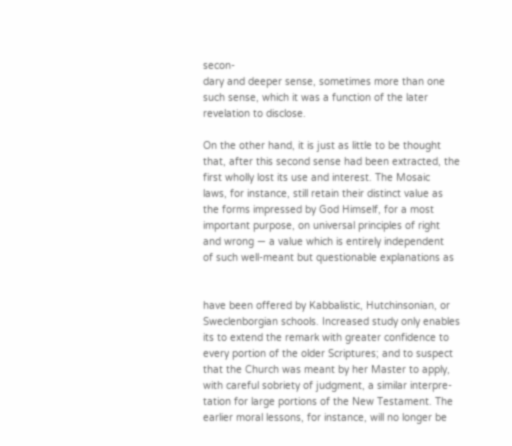secon-
dary and deeper sense, sometimes more than one
such sense, which it was a function of the later
revelation to disclose.

On the other hand, it is just as little to be thought
that, after this second sense had been extracted, the
first wholly lost its use and interest. The Mosaic
laws, for instance, still retain their distinct value as
the forms impressed by God Himself, for a most
important purpose, on universal principles of right
and wrong — a value which is entirely independent
of such well-meant but questionable explanations as


have been offered by Kabbalistic, Hutchinsonian, or
Sweclenborgian schools. Increased study only enables
its to extend the remark with greater confidence to
every portion of the older Scriptures; and to suspect
that the Church was meant by her Master to apply,
with careful sobriety of judgment, a similar interpre-
tation for large portions of the New Testament. The
earlier moral lessons, for instance, will no longer be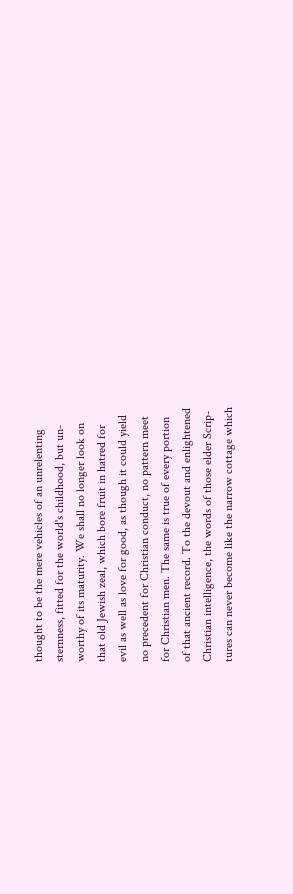thought to be the mere vehicles of an unrelenting
sternness, fitted for the world's childhood, but un-
worthy of its maturity. We shall no longer look on
that old Jewish zeal, which bore fruit in hatred for
evil as well as love for good, as though it could yield
no precedent for Christian conduct, no pattern meet
for Christian men. The same is true of every portion
of that ancient record. To the devout and enlightened
Christian intelligence, the words of those elder Scrip-
tures can never become like the narrow cottage which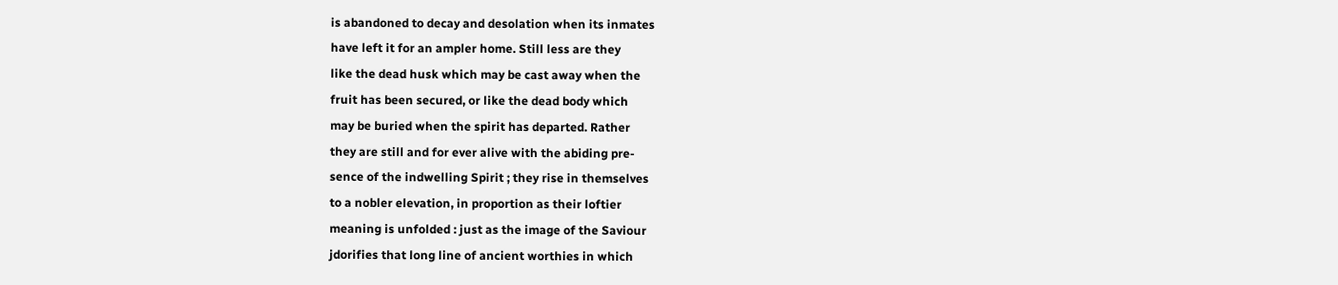is abandoned to decay and desolation when its inmates
have left it for an ampler home. Still less are they
like the dead husk which may be cast away when the
fruit has been secured, or like the dead body which
may be buried when the spirit has departed. Rather
they are still and for ever alive with the abiding pre-
sence of the indwelling Spirit ; they rise in themselves
to a nobler elevation, in proportion as their loftier
meaning is unfolded : just as the image of the Saviour
jdorifies that long line of ancient worthies in which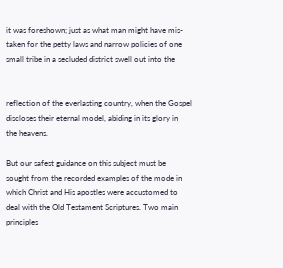it was foreshown; just as what man might have mis-
taken for the petty laws and narrow policies of one
small tribe in a secluded district swell out into the


reflection of the everlasting country, when the Gospel
discloses their eternal model, abiding in its glory in
the heavens.

But our safest guidance on this subject must be
sought from the recorded examples of the mode in
which Christ and His apostles were accustomed to
deal with the Old Testament Scriptures. Two main
principles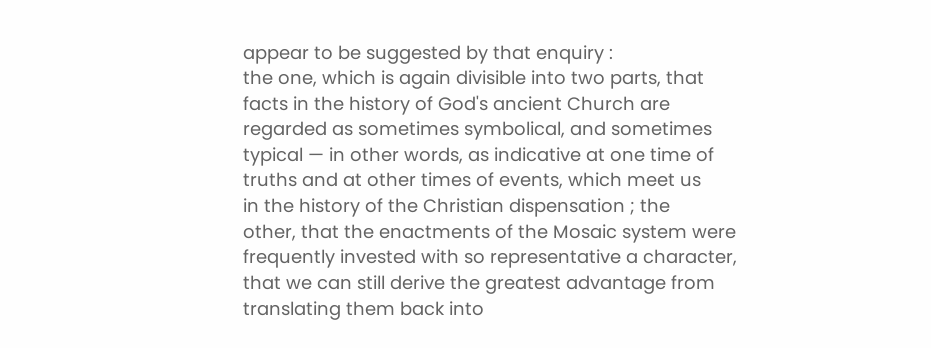appear to be suggested by that enquiry :
the one, which is again divisible into two parts, that
facts in the history of God's ancient Church are
regarded as sometimes symbolical, and sometimes
typical — in other words, as indicative at one time of
truths and at other times of events, which meet us
in the history of the Christian dispensation ; the
other, that the enactments of the Mosaic system were
frequently invested with so representative a character,
that we can still derive the greatest advantage from
translating them back into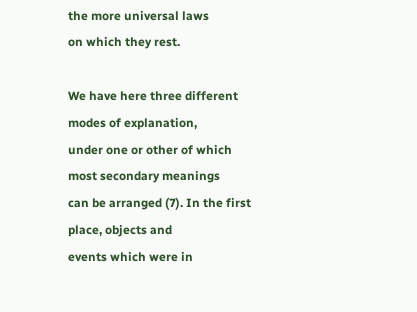the more universal laws
on which they rest.

We have here three different modes of explanation,
under one or other of which most secondary meanings
can be arranged (7). In the first place, objects and
events which were in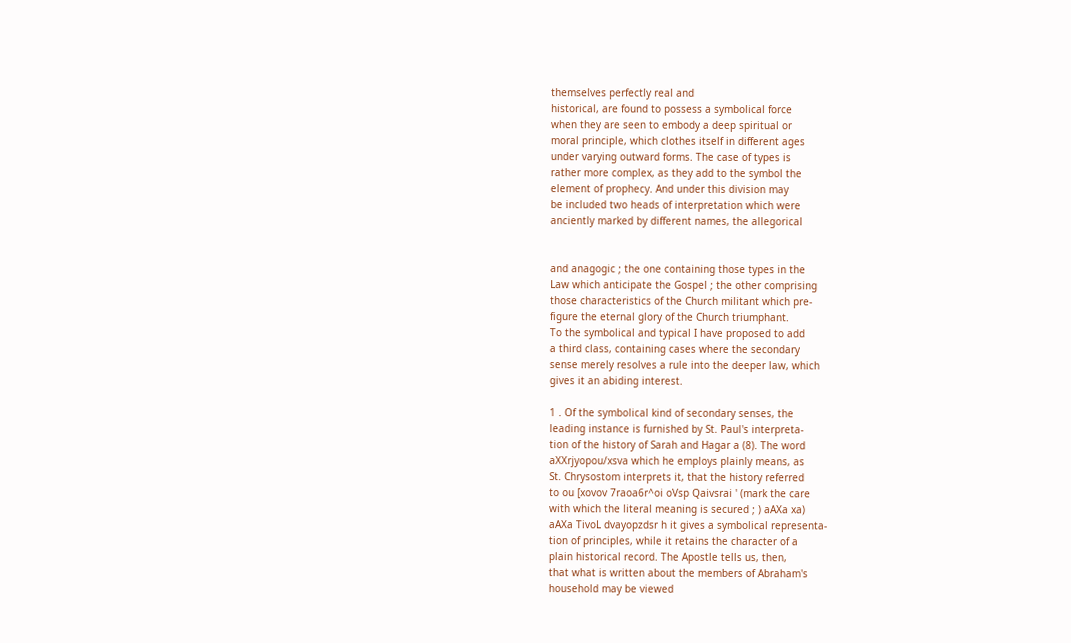themselves perfectly real and
historical, are found to possess a symbolical force
when they are seen to embody a deep spiritual or
moral principle, which clothes itself in different ages
under varying outward forms. The case of types is
rather more complex, as they add to the symbol the
element of prophecy. And under this division may
be included two heads of interpretation which were
anciently marked by different names, the allegorical


and anagogic ; the one containing those types in the
Law which anticipate the Gospel ; the other comprising
those characteristics of the Church militant which pre-
figure the eternal glory of the Church triumphant.
To the symbolical and typical I have proposed to add
a third class, containing cases where the secondary
sense merely resolves a rule into the deeper law, which
gives it an abiding interest.

1 . Of the symbolical kind of secondary senses, the
leading instance is furnished by St. Paul's interpreta-
tion of the history of Sarah and Hagar a (8). The word
aXXrjyopou/xsva which he employs plainly means, as
St. Chrysostom interprets it, that the history referred
to ou [xovov 7raoa6r^oi oVsp Qaivsrai ' (mark the care
with which the literal meaning is secured ; ) aAXa xa)
aAXa TivoL dvayopzdsr h it gives a symbolical representa-
tion of principles, while it retains the character of a
plain historical record. The Apostle tells us, then,
that what is written about the members of Abraham's
household may be viewed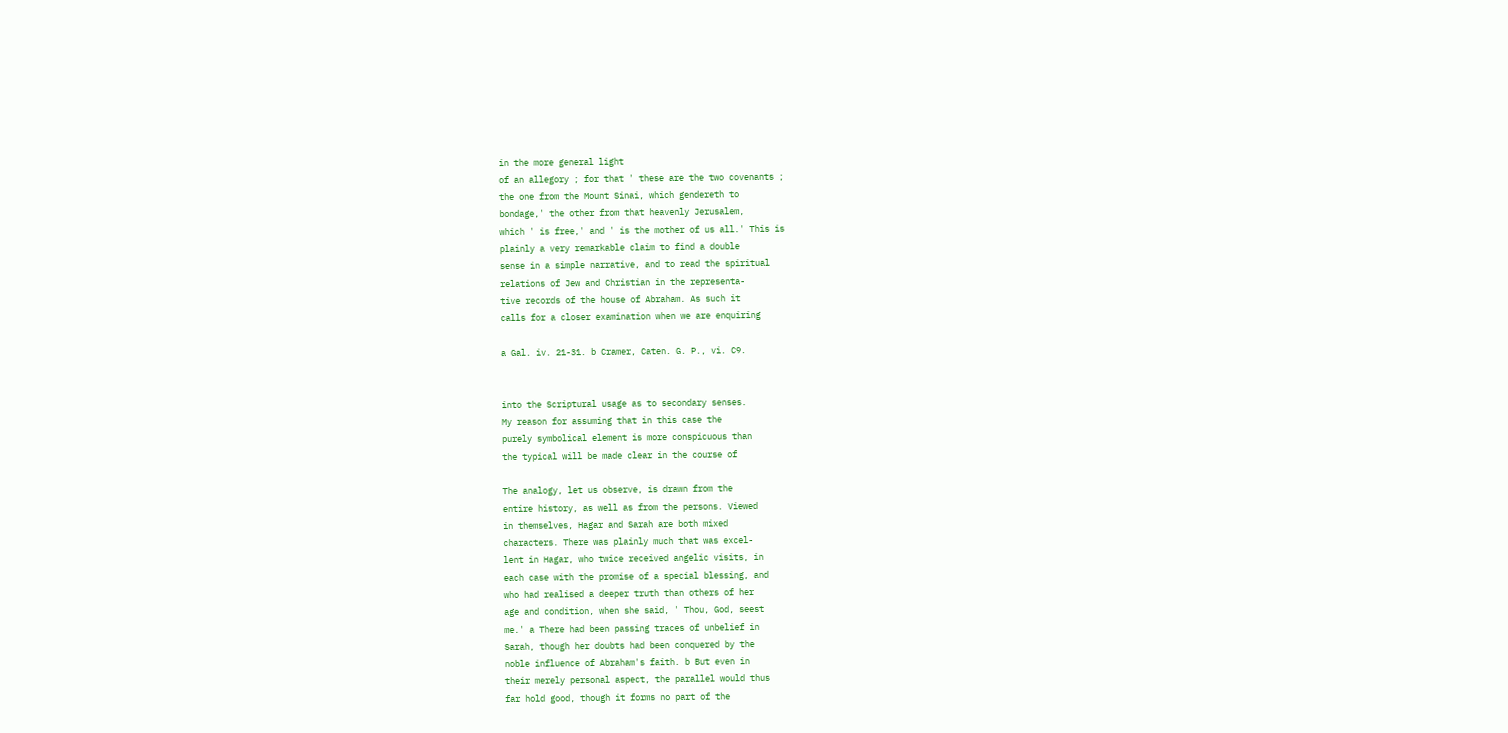in the more general light
of an allegory ; for that ' these are the two covenants ;
the one from the Mount Sinai, which gendereth to
bondage,' the other from that heavenly Jerusalem,
which ' is free,' and ' is the mother of us all.' This is
plainly a very remarkable claim to find a double
sense in a simple narrative, and to read the spiritual
relations of Jew and Christian in the representa-
tive records of the house of Abraham. As such it
calls for a closer examination when we are enquiring

a Gal. iv. 21-31. b Cramer, Caten. G. P., vi. C9.


into the Scriptural usage as to secondary senses.
My reason for assuming that in this case the
purely symbolical element is more conspicuous than
the typical will be made clear in the course of

The analogy, let us observe, is drawn from the
entire history, as well as from the persons. Viewed
in themselves, Hagar and Sarah are both mixed
characters. There was plainly much that was excel-
lent in Hagar, who twice received angelic visits, in
each case with the promise of a special blessing, and
who had realised a deeper truth than others of her
age and condition, when she said, ' Thou, God, seest
me.' a There had been passing traces of unbelief in
Sarah, though her doubts had been conquered by the
noble influence of Abraham's faith. b But even in
their merely personal aspect, the parallel would thus
far hold good, though it forms no part of the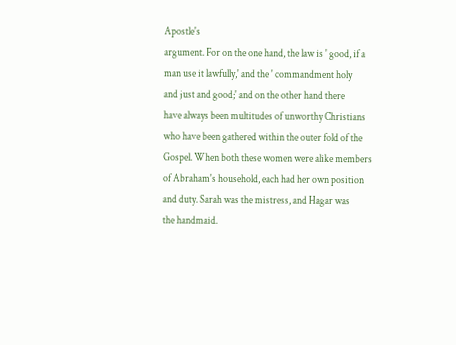Apostle's
argument. For on the one hand, the law is ' good, if a
man use it lawfully,' and the ' commandment holy
and just and good;' and on the other hand there
have always been multitudes of unworthy Christians
who have been gathered within the outer fold of the
Gospel. When both these women were alike members
of Abraham's household, each had her own position
and duty. Sarah was the mistress, and Hagar was
the handmaid.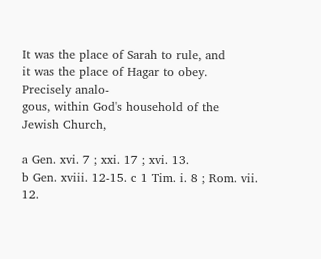It was the place of Sarah to rule, and
it was the place of Hagar to obey. Precisely analo-
gous, within God's household of the Jewish Church,

a Gen. xvi. 7 ; xxi. 17 ; xvi. 13.
b Gen. xviii. 12-15. c 1 Tim. i. 8 ; Rom. vii. 12.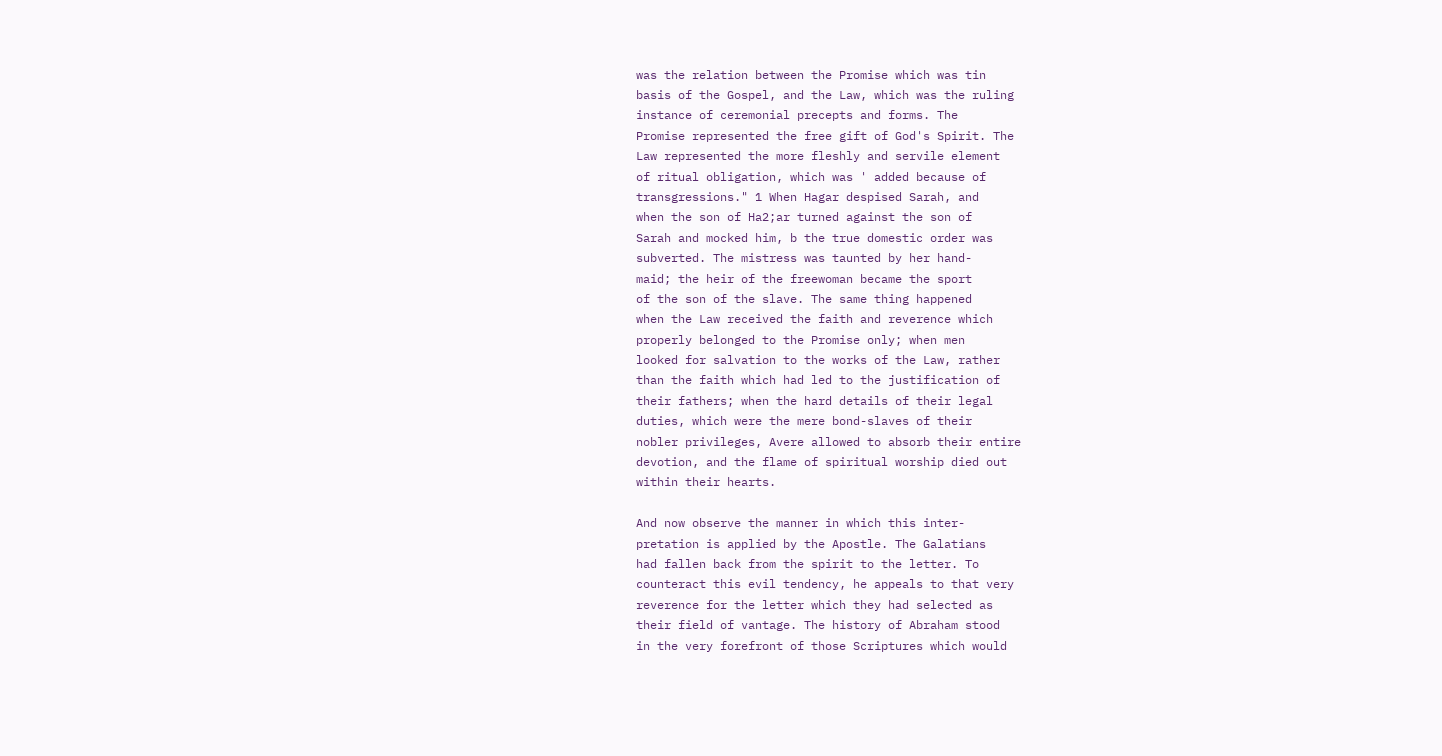was the relation between the Promise which was tin
basis of the Gospel, and the Law, which was the ruling
instance of ceremonial precepts and forms. The
Promise represented the free gift of God's Spirit. The
Law represented the more fleshly and servile element
of ritual obligation, which was ' added because of
transgressions." 1 When Hagar despised Sarah, and
when the son of Ha2;ar turned against the son of
Sarah and mocked him, b the true domestic order was
subverted. The mistress was taunted by her hand-
maid; the heir of the freewoman became the sport
of the son of the slave. The same thing happened
when the Law received the faith and reverence which
properly belonged to the Promise only; when men
looked for salvation to the works of the Law, rather
than the faith which had led to the justification of
their fathers; when the hard details of their legal
duties, which were the mere bond-slaves of their
nobler privileges, Avere allowed to absorb their entire
devotion, and the flame of spiritual worship died out
within their hearts.

And now observe the manner in which this inter-
pretation is applied by the Apostle. The Galatians
had fallen back from the spirit to the letter. To
counteract this evil tendency, he appeals to that very
reverence for the letter which they had selected as
their field of vantage. The history of Abraham stood
in the very forefront of those Scriptures which would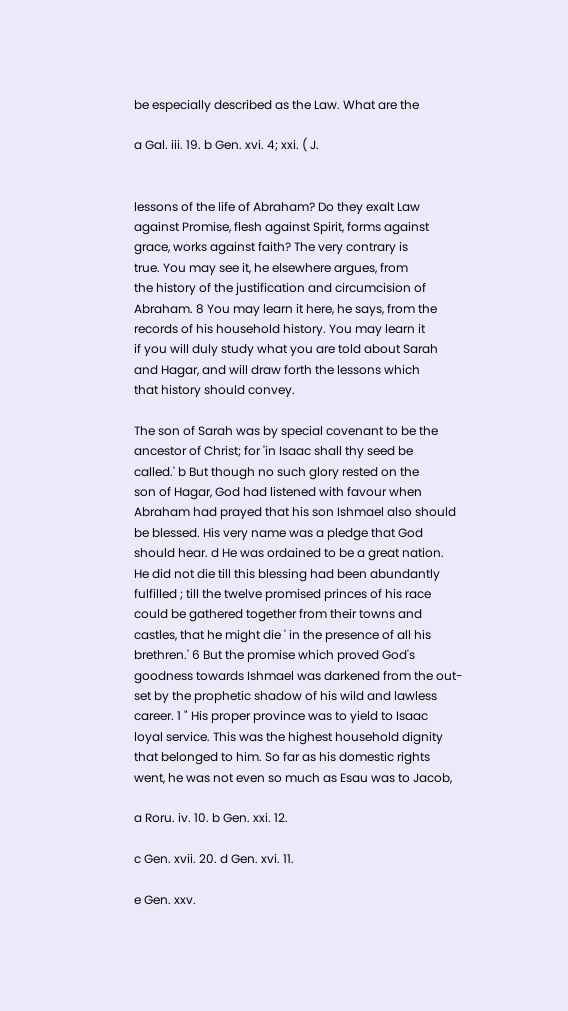be especially described as the Law. What are the

a Gal. iii. 19. b Gen. xvi. 4; xxi. ( J.


lessons of the life of Abraham? Do they exalt Law
against Promise, flesh against Spirit, forms against
grace, works against faith? The very contrary is
true. You may see it, he elsewhere argues, from
the history of the justification and circumcision of
Abraham. 8 You may learn it here, he says, from the
records of his household history. You may learn it
if you will duly study what you are told about Sarah
and Hagar, and will draw forth the lessons which
that history should convey.

The son of Sarah was by special covenant to be the
ancestor of Christ; for 'in Isaac shall thy seed be
called.' b But though no such glory rested on the
son of Hagar, God had listened with favour when
Abraham had prayed that his son Ishmael also should
be blessed. His very name was a pledge that God
should hear. d He was ordained to be a great nation.
He did not die till this blessing had been abundantly
fulfilled ; till the twelve promised princes of his race
could be gathered together from their towns and
castles, that he might die ' in the presence of all his
brethren.' 6 But the promise which proved God's
goodness towards Ishmael was darkened from the out-
set by the prophetic shadow of his wild and lawless
career. 1 " His proper province was to yield to Isaac
loyal service. This was the highest household dignity
that belonged to him. So far as his domestic rights
went, he was not even so much as Esau was to Jacob,

a Roru. iv. 10. b Gen. xxi. 12.

c Gen. xvii. 20. d Gen. xvi. 11.

e Gen. xxv.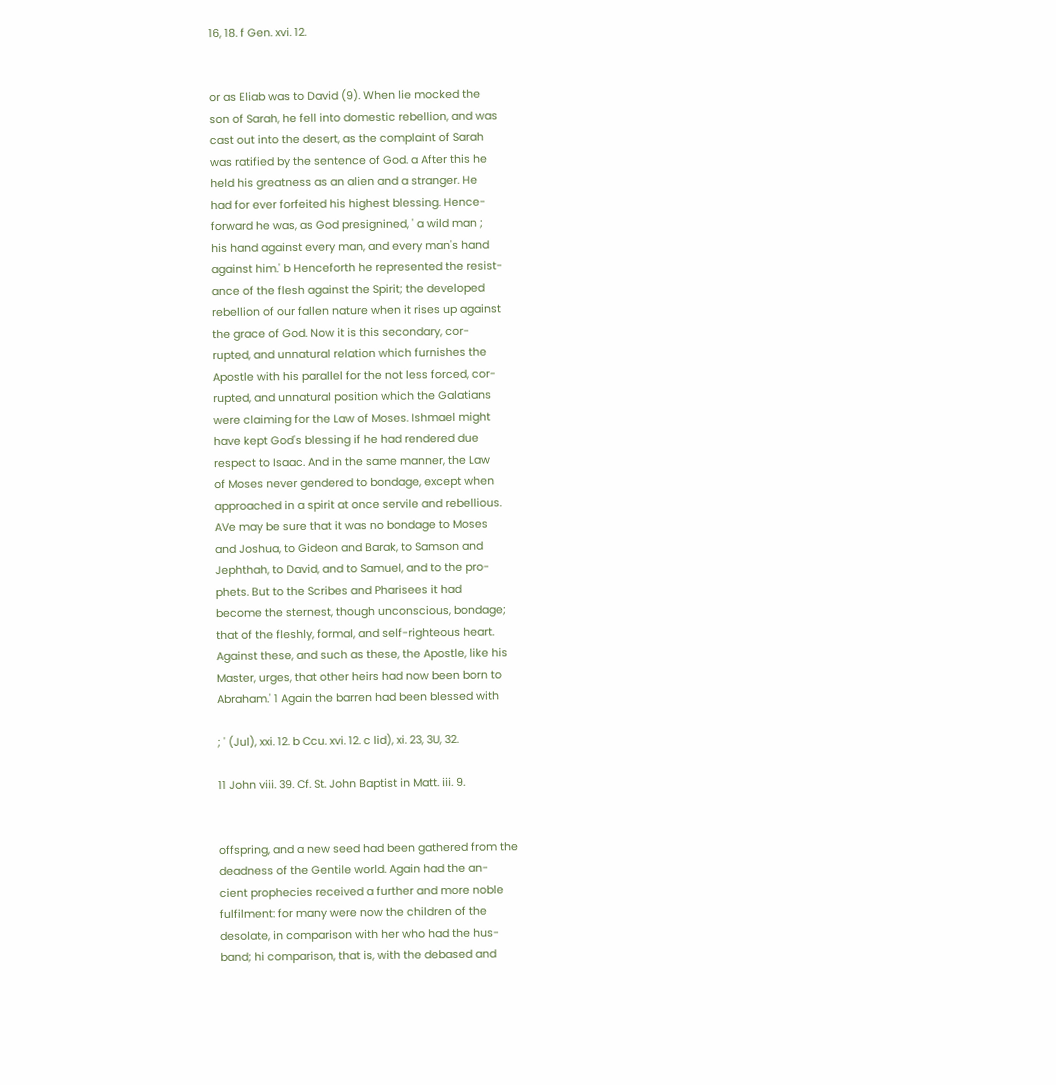16, 18. f Gen. xvi. 12.


or as Eliab was to David (9). When lie mocked the
son of Sarah, he fell into domestic rebellion, and was
cast out into the desert, as the complaint of Sarah
was ratified by the sentence of God. a After this he
held his greatness as an alien and a stranger. He
had for ever forfeited his highest blessing. Hence-
forward he was, as God presignined, ' a wild man ;
his hand against every man, and every man's hand
against him.' b Henceforth he represented the resist-
ance of the flesh against the Spirit; the developed
rebellion of our fallen nature when it rises up against
the grace of God. Now it is this secondary, cor-
rupted, and unnatural relation which furnishes the
Apostle with his parallel for the not less forced, cor-
rupted, and unnatural position which the Galatians
were claiming for the Law of Moses. Ishmael might
have kept God's blessing if he had rendered due
respect to Isaac. And in the same manner, the Law
of Moses never gendered to bondage, except when
approached in a spirit at once servile and rebellious.
AVe may be sure that it was no bondage to Moses
and Joshua, to Gideon and Barak, to Samson and
Jephthah, to David, and to Samuel, and to the pro-
phets. But to the Scribes and Pharisees it had
become the sternest, though unconscious, bondage;
that of the fleshly, formal, and self-righteous heart.
Against these, and such as these, the Apostle, like his
Master, urges, that other heirs had now been born to
Abraham.' 1 Again the barren had been blessed with

; ' (Jul), xxi. 12. b Ccu. xvi. 12. c lid), xi. 23, 3U, 32.

11 John viii. 39. Cf. St. John Baptist in Matt. iii. 9.


offspring, and a new seed had been gathered from the
deadness of the Gentile world. Again had the an-
cient prophecies received a further and more noble
fulfilment: for many were now the children of the
desolate, in comparison with her who had the hus-
band; hi comparison, that is, with the debased and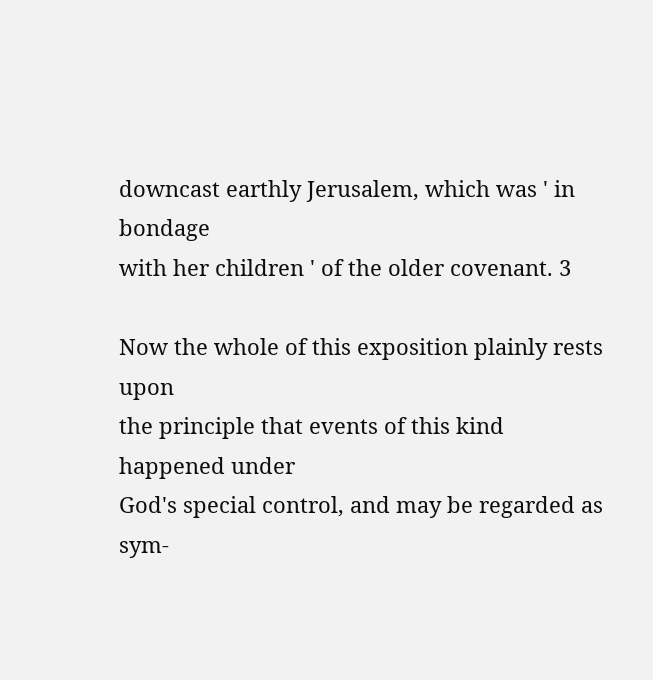downcast earthly Jerusalem, which was ' in bondage
with her children ' of the older covenant. 3

Now the whole of this exposition plainly rests upon
the principle that events of this kind happened under
God's special control, and may be regarded as sym-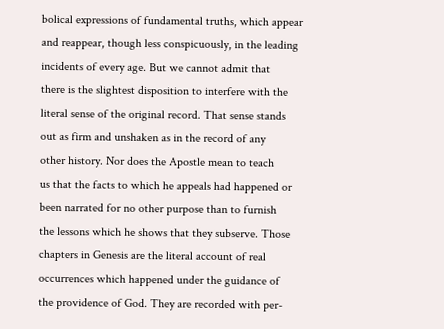bolical expressions of fundamental truths, which appear
and reappear, though less conspicuously, in the leading
incidents of every age. But we cannot admit that
there is the slightest disposition to interfere with the
literal sense of the original record. That sense stands
out as firm and unshaken as in the record of any
other history. Nor does the Apostle mean to teach
us that the facts to which he appeals had happened or
been narrated for no other purpose than to furnish
the lessons which he shows that they subserve. Those
chapters in Genesis are the literal account of real
occurrences which happened under the guidance of
the providence of God. They are recorded with per-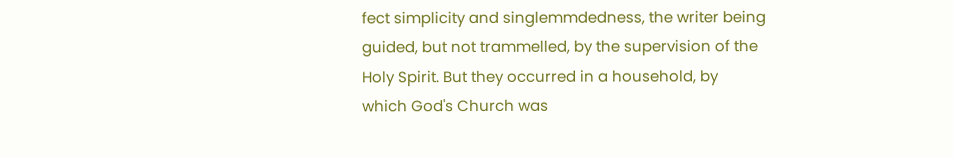fect simplicity and singlemmdedness, the writer being
guided, but not trammelled, by the supervision of the
Holy Spirit. But they occurred in a household, by
which God's Church was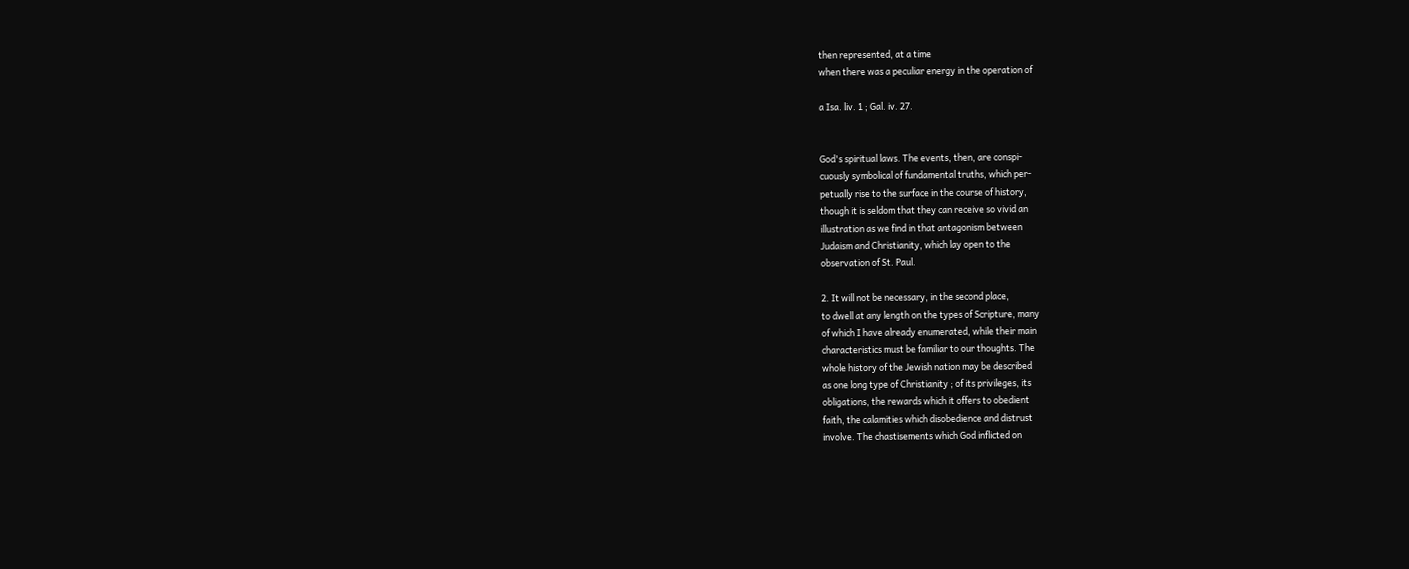then represented, at a time
when there was a peculiar energy in the operation of

a Isa. liv. 1 ; Gal. iv. 27.


God's spiritual laws. The events, then, are conspi-
cuously symbolical of fundamental truths, which per-
petually rise to the surface in the course of history,
though it is seldom that they can receive so vivid an
illustration as we find in that antagonism between
Judaism and Christianity, which lay open to the
observation of St. Paul.

2. It will not be necessary, in the second place,
to dwell at any length on the types of Scripture, many
of which I have already enumerated, while their main
characteristics must be familiar to our thoughts. The
whole history of the Jewish nation may be described
as one long type of Christianity ; of its privileges, its
obligations, the rewards which it offers to obedient
faith, the calamities which disobedience and distrust
involve. The chastisements which God inflicted on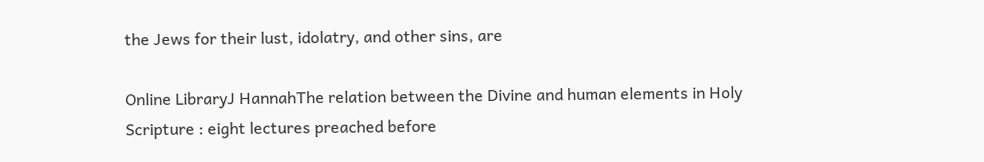the Jews for their lust, idolatry, and other sins, are

Online LibraryJ HannahThe relation between the Divine and human elements in Holy Scripture : eight lectures preached before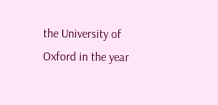the University of Oxford in the year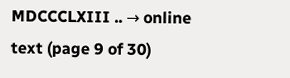MDCCCLXIII .. → online text (page 9 of 30)